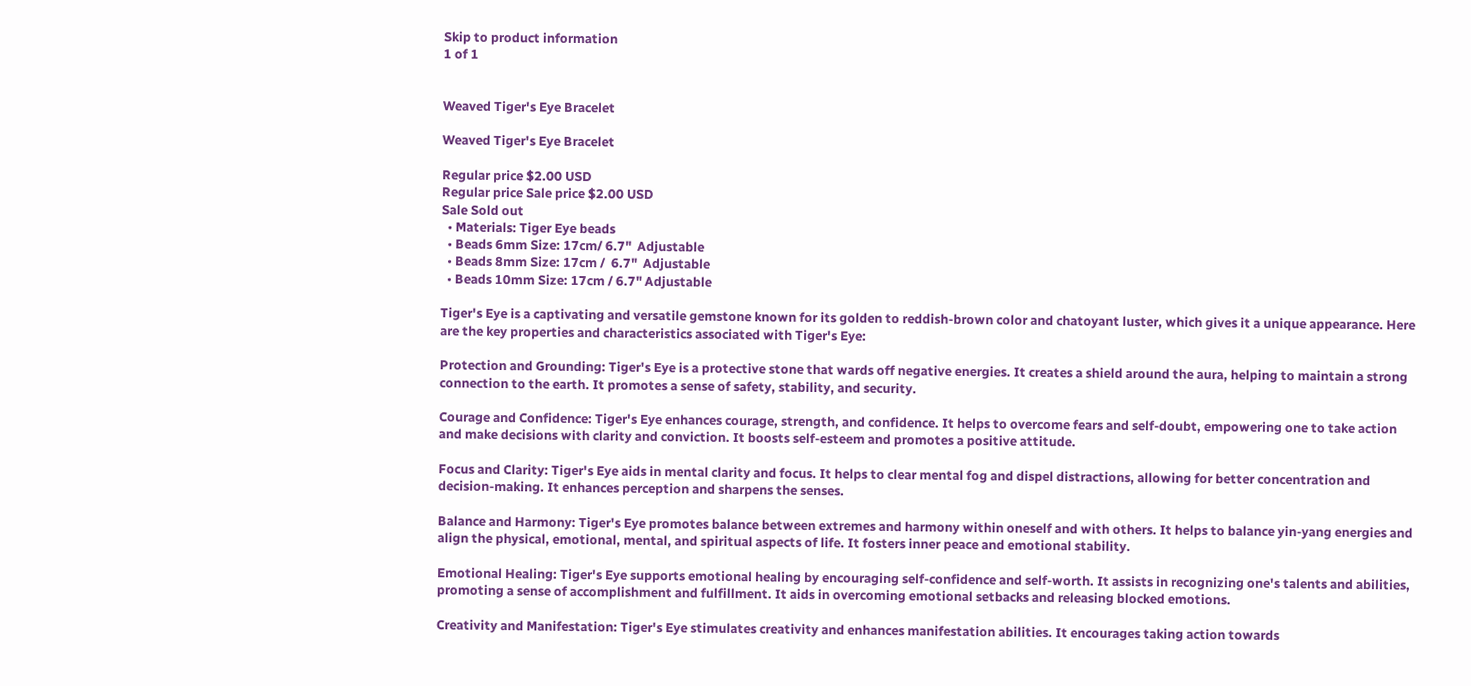Skip to product information
1 of 1


Weaved Tiger's Eye Bracelet

Weaved Tiger's Eye Bracelet

Regular price $2.00 USD
Regular price Sale price $2.00 USD
Sale Sold out
  • Materials: Tiger Eye beads
  • Beads 6mm Size: 17cm/ 6.7"  Adjustable
  • Beads 8mm Size: 17cm /  6.7"  Adjustable
  • Beads 10mm Size: 17cm / 6.7" Adjustable

Tiger's Eye is a captivating and versatile gemstone known for its golden to reddish-brown color and chatoyant luster, which gives it a unique appearance. Here are the key properties and characteristics associated with Tiger's Eye:

Protection and Grounding: Tiger's Eye is a protective stone that wards off negative energies. It creates a shield around the aura, helping to maintain a strong connection to the earth. It promotes a sense of safety, stability, and security.

Courage and Confidence: Tiger's Eye enhances courage, strength, and confidence. It helps to overcome fears and self-doubt, empowering one to take action and make decisions with clarity and conviction. It boosts self-esteem and promotes a positive attitude.

Focus and Clarity: Tiger's Eye aids in mental clarity and focus. It helps to clear mental fog and dispel distractions, allowing for better concentration and decision-making. It enhances perception and sharpens the senses.

Balance and Harmony: Tiger's Eye promotes balance between extremes and harmony within oneself and with others. It helps to balance yin-yang energies and align the physical, emotional, mental, and spiritual aspects of life. It fosters inner peace and emotional stability.

Emotional Healing: Tiger's Eye supports emotional healing by encouraging self-confidence and self-worth. It assists in recognizing one's talents and abilities, promoting a sense of accomplishment and fulfillment. It aids in overcoming emotional setbacks and releasing blocked emotions.

Creativity and Manifestation: Tiger's Eye stimulates creativity and enhances manifestation abilities. It encourages taking action towards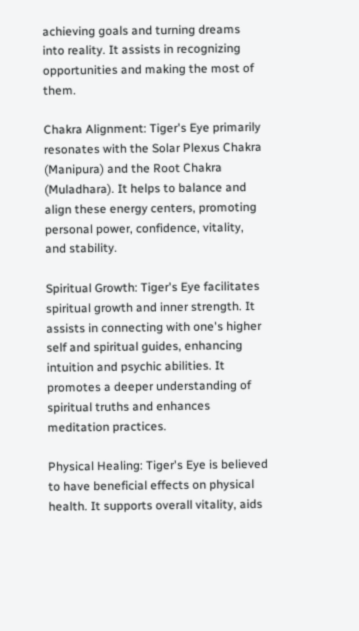achieving goals and turning dreams into reality. It assists in recognizing opportunities and making the most of them.

Chakra Alignment: Tiger's Eye primarily resonates with the Solar Plexus Chakra (Manipura) and the Root Chakra (Muladhara). It helps to balance and align these energy centers, promoting personal power, confidence, vitality, and stability.

Spiritual Growth: Tiger's Eye facilitates spiritual growth and inner strength. It assists in connecting with one's higher self and spiritual guides, enhancing intuition and psychic abilities. It promotes a deeper understanding of spiritual truths and enhances meditation practices.

Physical Healing: Tiger's Eye is believed to have beneficial effects on physical health. It supports overall vitality, aids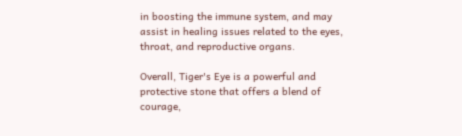in boosting the immune system, and may assist in healing issues related to the eyes, throat, and reproductive organs.

Overall, Tiger's Eye is a powerful and protective stone that offers a blend of courage,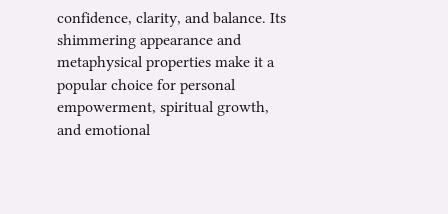confidence, clarity, and balance. Its shimmering appearance and metaphysical properties make it a popular choice for personal empowerment, spiritual growth, and emotional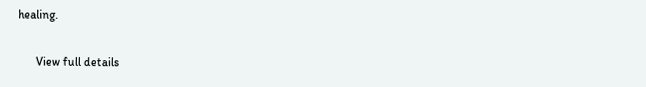healing.

      View full details